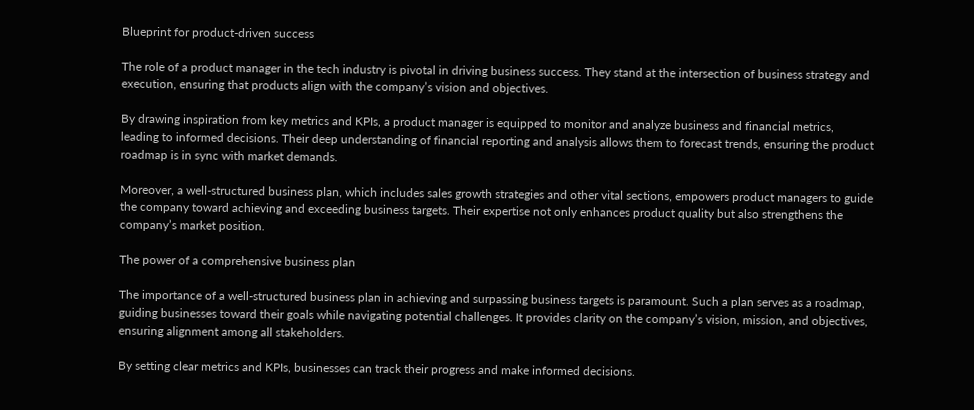Blueprint for product-driven success

The role of a product manager in the tech industry is pivotal in driving business success. They stand at the intersection of business strategy and execution, ensuring that products align with the company’s vision and objectives.

By drawing inspiration from key metrics and KPIs, a product manager is equipped to monitor and analyze business and financial metrics, leading to informed decisions. Their deep understanding of financial reporting and analysis allows them to forecast trends, ensuring the product roadmap is in sync with market demands.

Moreover, a well-structured business plan, which includes sales growth strategies and other vital sections, empowers product managers to guide the company toward achieving and exceeding business targets. Their expertise not only enhances product quality but also strengthens the company’s market position.

The power of a comprehensive business plan

The importance of a well-structured business plan in achieving and surpassing business targets is paramount. Such a plan serves as a roadmap, guiding businesses toward their goals while navigating potential challenges. It provides clarity on the company’s vision, mission, and objectives, ensuring alignment among all stakeholders.

By setting clear metrics and KPIs, businesses can track their progress and make informed decisions.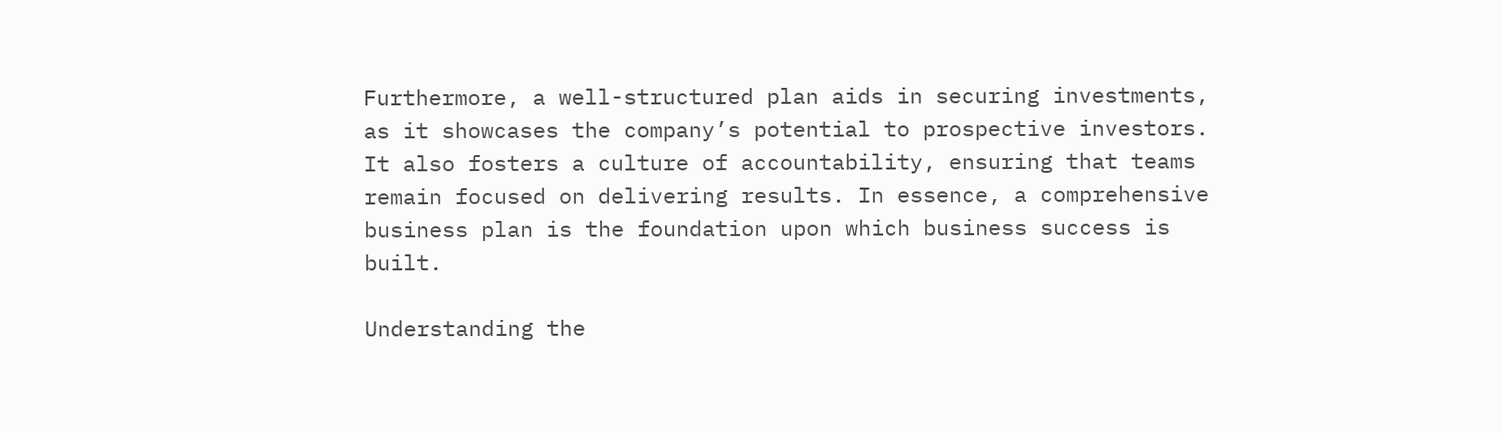Furthermore, a well-structured plan aids in securing investments, as it showcases the company’s potential to prospective investors. It also fosters a culture of accountability, ensuring that teams remain focused on delivering results. In essence, a comprehensive business plan is the foundation upon which business success is built.

Understanding the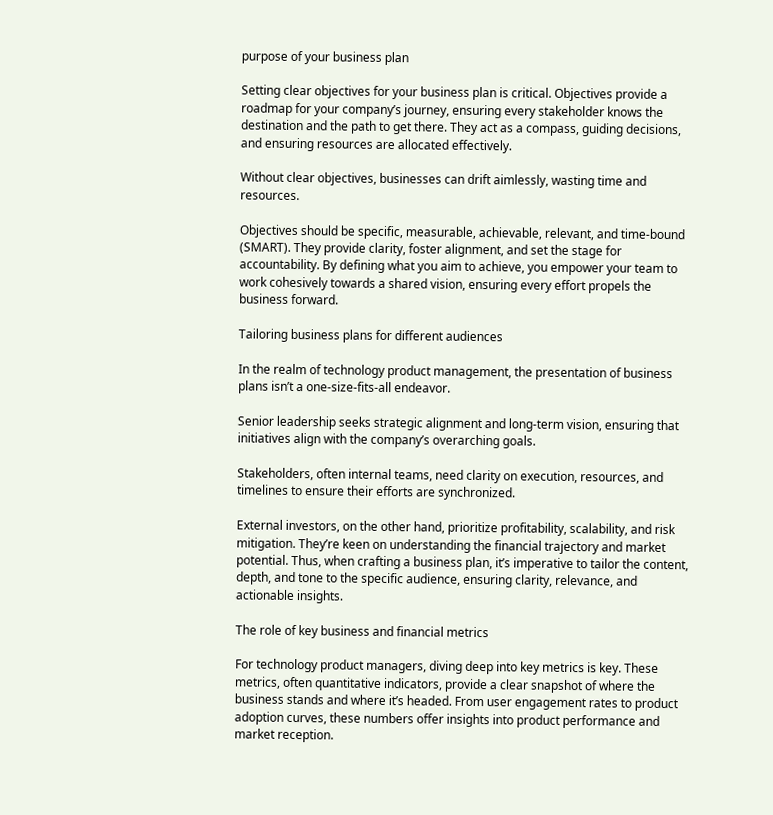purpose of your business plan

Setting clear objectives for your business plan is critical. Objectives provide a roadmap for your company’s journey, ensuring every stakeholder knows the destination and the path to get there. They act as a compass, guiding decisions, and ensuring resources are allocated effectively.

Without clear objectives, businesses can drift aimlessly, wasting time and resources.

Objectives should be specific, measurable, achievable, relevant, and time-bound (SMART). They provide clarity, foster alignment, and set the stage for accountability. By defining what you aim to achieve, you empower your team to work cohesively towards a shared vision, ensuring every effort propels the business forward.

Tailoring business plans for different audiences

In the realm of technology product management, the presentation of business plans isn’t a one-size-fits-all endeavor.

Senior leadership seeks strategic alignment and long-term vision, ensuring that initiatives align with the company’s overarching goals.

Stakeholders, often internal teams, need clarity on execution, resources, and timelines to ensure their efforts are synchronized.

External investors, on the other hand, prioritize profitability, scalability, and risk mitigation. They’re keen on understanding the financial trajectory and market potential. Thus, when crafting a business plan, it’s imperative to tailor the content, depth, and tone to the specific audience, ensuring clarity, relevance, and actionable insights.

The role of key business and financial metrics

For technology product managers, diving deep into key metrics is key. These metrics, often quantitative indicators, provide a clear snapshot of where the business stands and where it’s headed. From user engagement rates to product adoption curves, these numbers offer insights into product performance and market reception.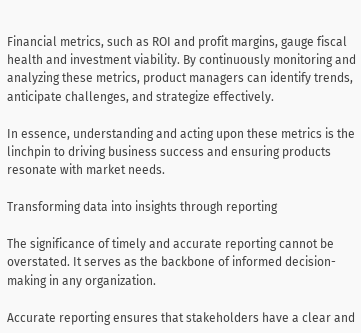Financial metrics, such as ROI and profit margins, gauge fiscal health and investment viability. By continuously monitoring and analyzing these metrics, product managers can identify trends, anticipate challenges, and strategize effectively.

In essence, understanding and acting upon these metrics is the linchpin to driving business success and ensuring products resonate with market needs.

Transforming data into insights through reporting

The significance of timely and accurate reporting cannot be overstated. It serves as the backbone of informed decision-making in any organization.

Accurate reporting ensures that stakeholders have a clear and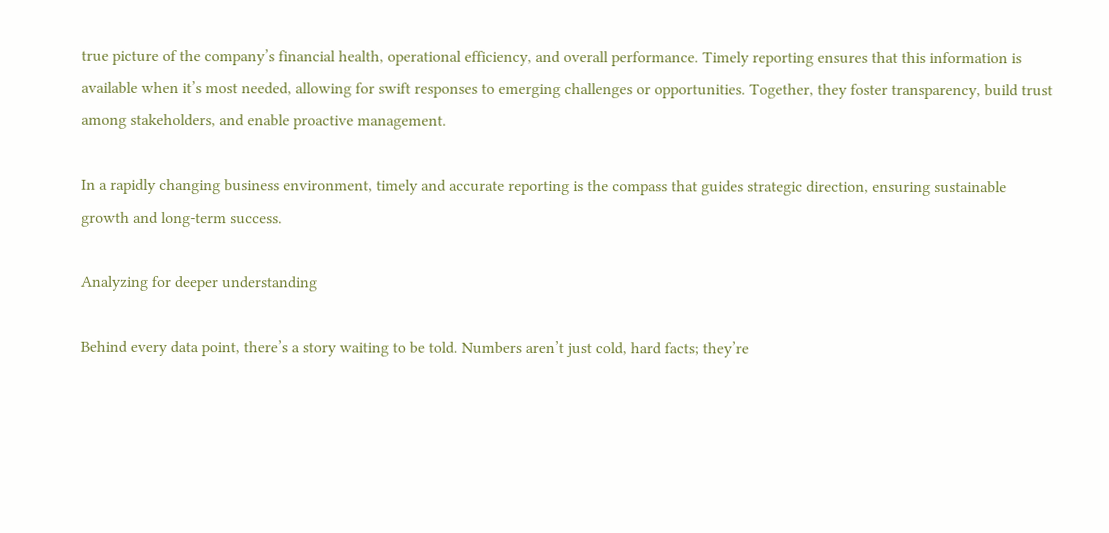true picture of the company’s financial health, operational efficiency, and overall performance. Timely reporting ensures that this information is available when it’s most needed, allowing for swift responses to emerging challenges or opportunities. Together, they foster transparency, build trust among stakeholders, and enable proactive management.

In a rapidly changing business environment, timely and accurate reporting is the compass that guides strategic direction, ensuring sustainable growth and long-term success.

Analyzing for deeper understanding

Behind every data point, there’s a story waiting to be told. Numbers aren’t just cold, hard facts; they’re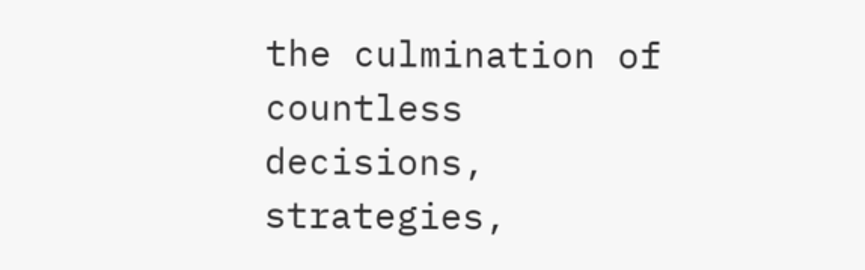the culmination of countless decisions, strategies,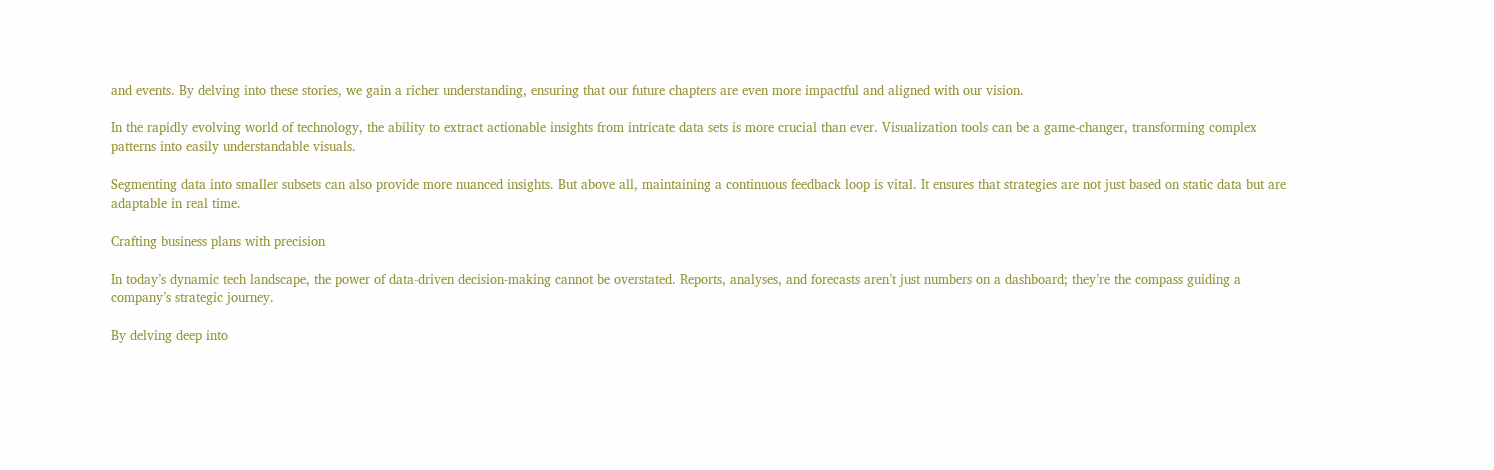and events. By delving into these stories, we gain a richer understanding, ensuring that our future chapters are even more impactful and aligned with our vision.

In the rapidly evolving world of technology, the ability to extract actionable insights from intricate data sets is more crucial than ever. Visualization tools can be a game-changer, transforming complex patterns into easily understandable visuals.

Segmenting data into smaller subsets can also provide more nuanced insights. But above all, maintaining a continuous feedback loop is vital. It ensures that strategies are not just based on static data but are adaptable in real time.

Crafting business plans with precision

In today’s dynamic tech landscape, the power of data-driven decision-making cannot be overstated. Reports, analyses, and forecasts aren’t just numbers on a dashboard; they’re the compass guiding a company’s strategic journey.

By delving deep into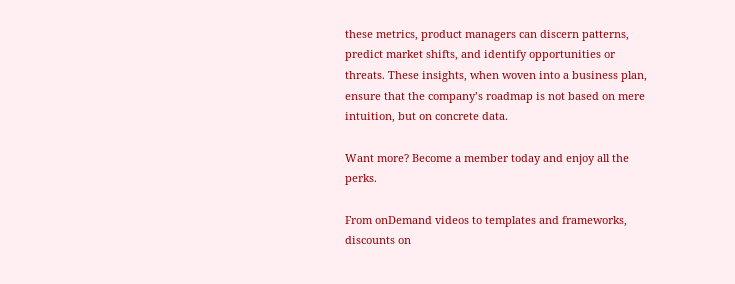these metrics, product managers can discern patterns, predict market shifts, and identify opportunities or threats. These insights, when woven into a business plan, ensure that the company’s roadmap is not based on mere intuition, but on concrete data.

Want more? Become a member today and enjoy all the perks.

From onDemand videos to templates and frameworks, discounts on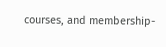courses, and membership-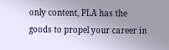only content, PLA has the goods to propel your career in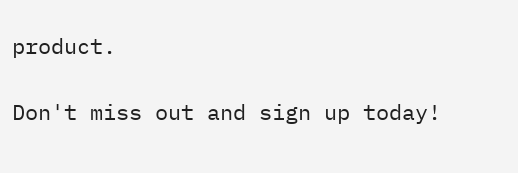product.

Don't miss out and sign up today!